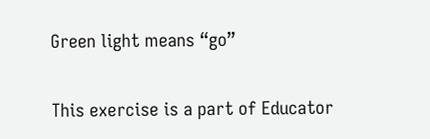Green light means “go”

This exercise is a part of Educator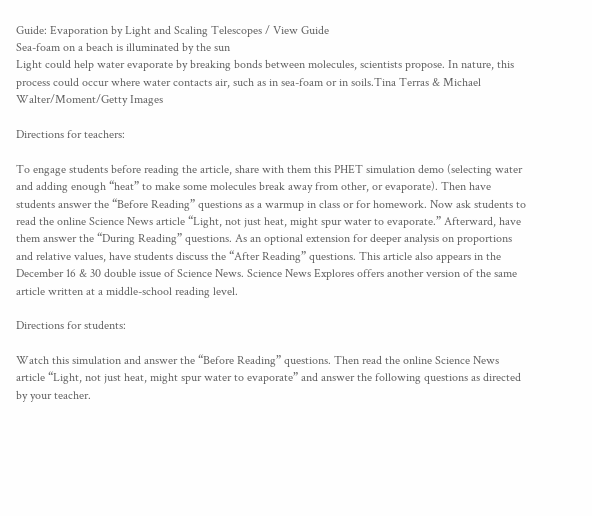Guide: Evaporation by Light and Scaling Telescopes / View Guide
Sea-foam on a beach is illuminated by the sun
Light could help water evaporate by breaking bonds between molecules, scientists propose. In nature, this process could occur where water contacts air, such as in sea-foam or in soils.Tina Terras & Michael Walter/Moment/Getty Images

Directions for teachers:

To engage students before reading the article, share with them this PHET simulation demo (selecting water and adding enough “heat” to make some molecules break away from other, or evaporate). Then have students answer the “Before Reading” questions as a warmup in class or for homework. Now ask students to read the online Science News article “Light, not just heat, might spur water to evaporate.” Afterward, have them answer the “During Reading” questions. As an optional extension for deeper analysis on proportions and relative values, have students discuss the “After Reading” questions. This article also appears in the December 16 & 30 double issue of Science News. Science News Explores offers another version of the same article written at a middle-school reading level.

Directions for students:

Watch this simulation and answer the “Before Reading” questions. Then read the online Science News article “Light, not just heat, might spur water to evaporate” and answer the following questions as directed by your teacher.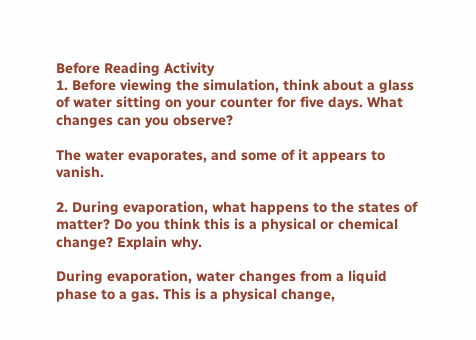Before Reading Activity
1. Before viewing the simulation, think about a glass of water sitting on your counter for five days. What changes can you observe?

The water evaporates, and some of it appears to vanish.

2. During evaporation, what happens to the states of matter? Do you think this is a physical or chemical change? Explain why.

During evaporation, water changes from a liquid phase to a gas. This is a physical change,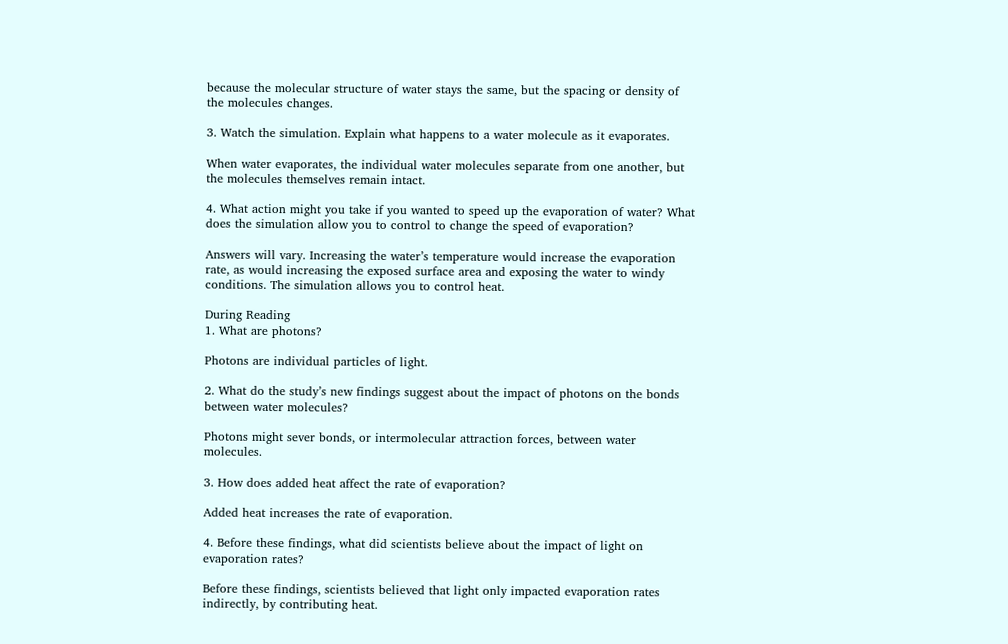because the molecular structure of water stays the same, but the spacing or density of the molecules changes.

3. Watch the simulation. Explain what happens to a water molecule as it evaporates.

When water evaporates, the individual water molecules separate from one another, but the molecules themselves remain intact.

4. What action might you take if you wanted to speed up the evaporation of water? What does the simulation allow you to control to change the speed of evaporation?

Answers will vary. Increasing the water’s temperature would increase the evaporation rate, as would increasing the exposed surface area and exposing the water to windy conditions. The simulation allows you to control heat.

During Reading
1. What are photons?

Photons are individual particles of light.

2. What do the study’s new findings suggest about the impact of photons on the bonds between water molecules?

Photons might sever bonds, or intermolecular attraction forces, between water molecules.

3. How does added heat affect the rate of evaporation?

Added heat increases the rate of evaporation.

4. Before these findings, what did scientists believe about the impact of light on evaporation rates?

Before these findings, scientists believed that light only impacted evaporation rates indirectly, by contributing heat.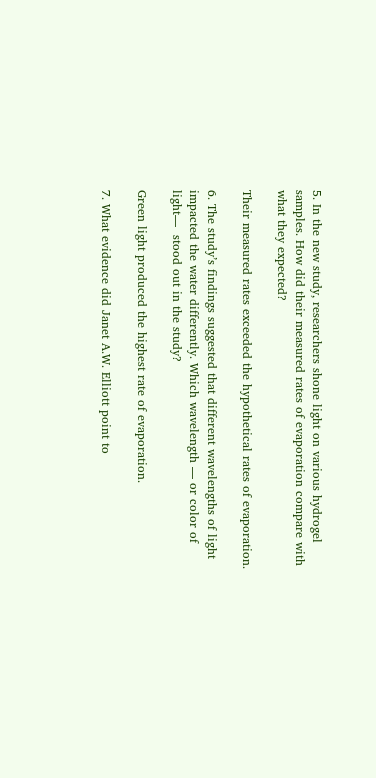5. In the new study, researchers shone light on various hydrogel samples. How did their measured rates of evaporation compare with what they expected?

Their measured rates exceeded the hypothetical rates of evaporation.

6. The study’s findings suggested that different wavelengths of light impacted the water differently. Which wavelength — or color of light—  stood out in the study?

Green light produced the highest rate of evaporation.

7. What evidence did Janet A.W. Elliott point to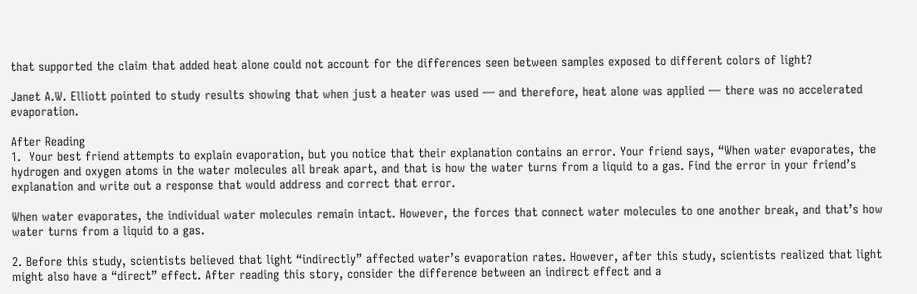that supported the claim that added heat alone could not account for the differences seen between samples exposed to different colors of light?

Janet A.W. Elliott pointed to study results showing that when just a heater was used — and therefore, heat alone was applied — there was no accelerated evaporation.

After Reading
1.  Your best friend attempts to explain evaporation, but you notice that their explanation contains an error. Your friend says, “When water evaporates, the hydrogen and oxygen atoms in the water molecules all break apart, and that is how the water turns from a liquid to a gas. Find the error in your friend’s explanation and write out a response that would address and correct that error.

When water evaporates, the individual water molecules remain intact. However, the forces that connect water molecules to one another break, and that’s how water turns from a liquid to a gas.

2. Before this study, scientists believed that light “indirectly” affected water’s evaporation rates. However, after this study, scientists realized that light might also have a “direct” effect. After reading this story, consider the difference between an indirect effect and a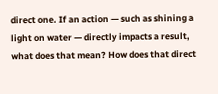direct one. If an action — such as shining a light on water — directly impacts a result, what does that mean? How does that direct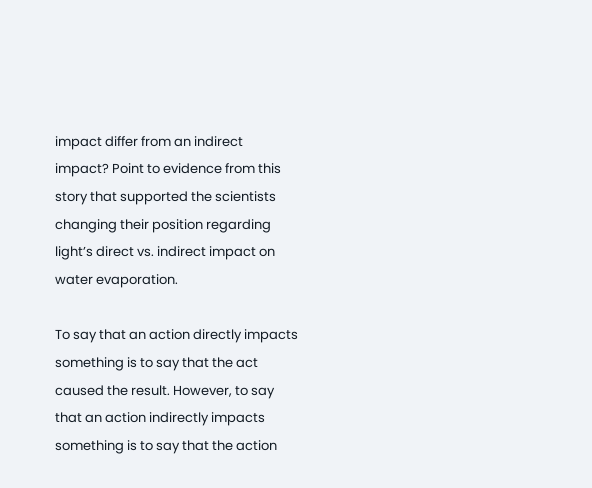impact differ from an indirect impact? Point to evidence from this story that supported the scientists changing their position regarding light’s direct vs. indirect impact on water evaporation.

To say that an action directly impacts something is to say that the act caused the result. However, to say that an action indirectly impacts something is to say that the action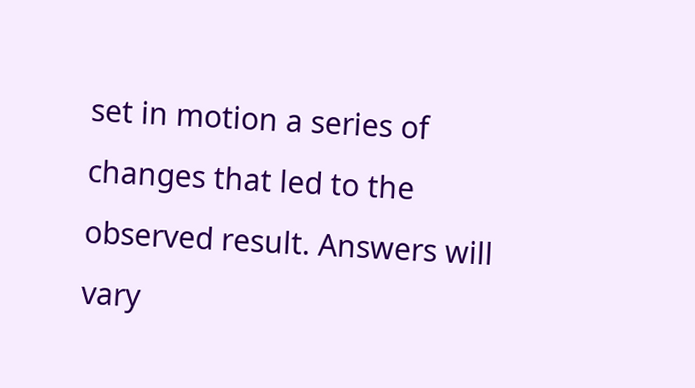set in motion a series of changes that led to the observed result. Answers will vary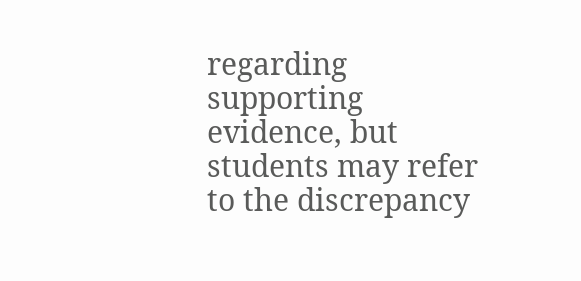regarding supporting evidence, but students may refer to the discrepancy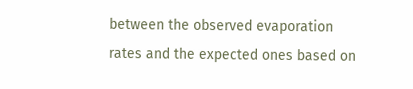between the observed evaporation rates and the expected ones based on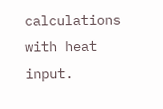calculations with heat input.